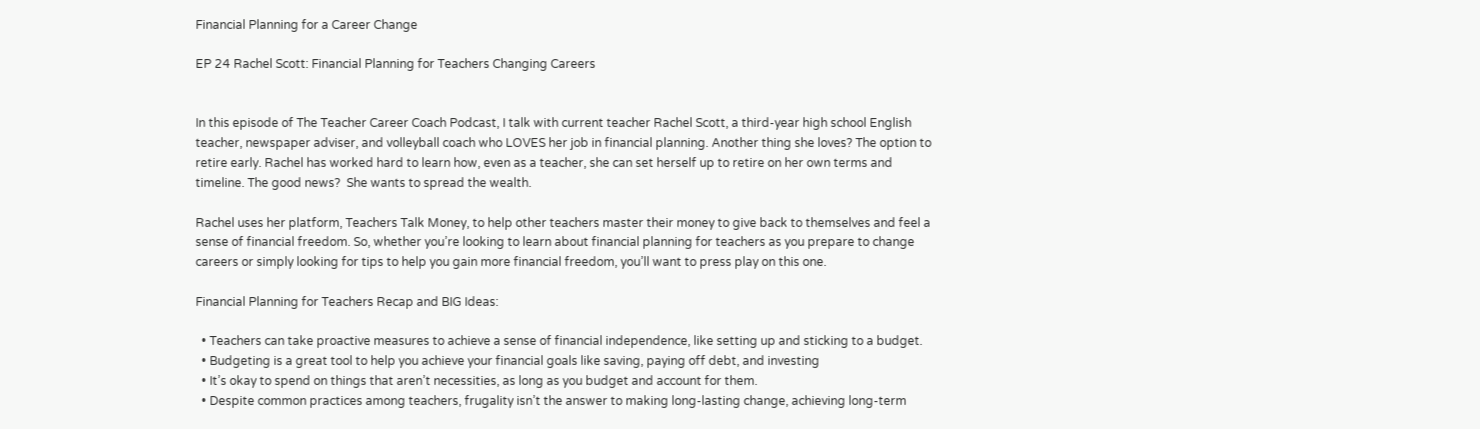Financial Planning for a Career Change

EP 24 Rachel Scott: Financial Planning for Teachers Changing Careers


In this episode of The Teacher Career Coach Podcast, I talk with current teacher Rachel Scott, a third-year high school English teacher, newspaper adviser, and volleyball coach who LOVES her job in financial planning. Another thing she loves? The option to retire early. Rachel has worked hard to learn how, even as a teacher, she can set herself up to retire on her own terms and timeline. The good news?  She wants to spread the wealth.

Rachel uses her platform, Teachers Talk Money, to help other teachers master their money to give back to themselves and feel a sense of financial freedom. So, whether you’re looking to learn about financial planning for teachers as you prepare to change careers or simply looking for tips to help you gain more financial freedom, you’ll want to press play on this one.

Financial Planning for Teachers Recap and BIG Ideas:

  • Teachers can take proactive measures to achieve a sense of financial independence, like setting up and sticking to a budget.
  • Budgeting is a great tool to help you achieve your financial goals like saving, paying off debt, and investing
  • It’s okay to spend on things that aren’t necessities, as long as you budget and account for them.
  • Despite common practices among teachers, frugality isn’t the answer to making long-lasting change, achieving long-term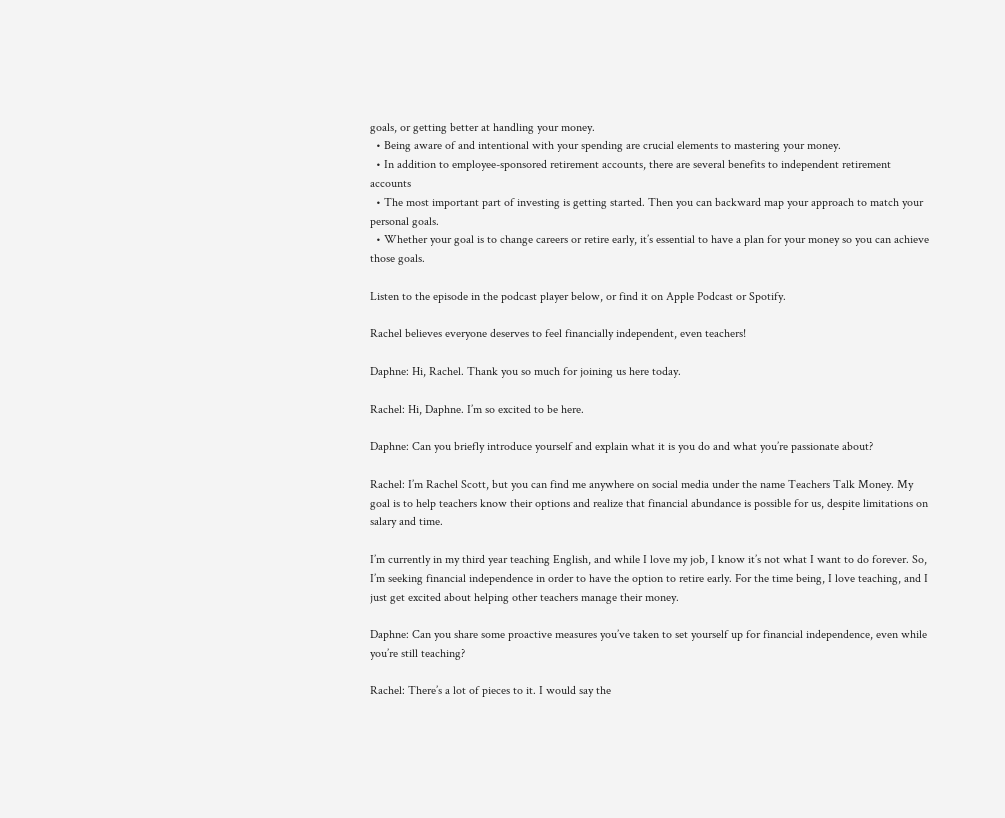goals, or getting better at handling your money.
  • Being aware of and intentional with your spending are crucial elements to mastering your money.
  • In addition to employee-sponsored retirement accounts, there are several benefits to independent retirement accounts
  • The most important part of investing is getting started. Then you can backward map your approach to match your personal goals.
  • Whether your goal is to change careers or retire early, it’s essential to have a plan for your money so you can achieve those goals.

Listen to the episode in the podcast player below, or find it on Apple Podcast or Spotify.

Rachel believes everyone deserves to feel financially independent, even teachers!

Daphne: Hi, Rachel. Thank you so much for joining us here today.

Rachel: Hi, Daphne. I’m so excited to be here.

Daphne: Can you briefly introduce yourself and explain what it is you do and what you’re passionate about?

Rachel: I’m Rachel Scott, but you can find me anywhere on social media under the name Teachers Talk Money. My goal is to help teachers know their options and realize that financial abundance is possible for us, despite limitations on salary and time.

I’m currently in my third year teaching English, and while I love my job, I know it’s not what I want to do forever. So, I’m seeking financial independence in order to have the option to retire early. For the time being, I love teaching, and I just get excited about helping other teachers manage their money.

Daphne: Can you share some proactive measures you’ve taken to set yourself up for financial independence, even while you’re still teaching?

Rachel: There’s a lot of pieces to it. I would say the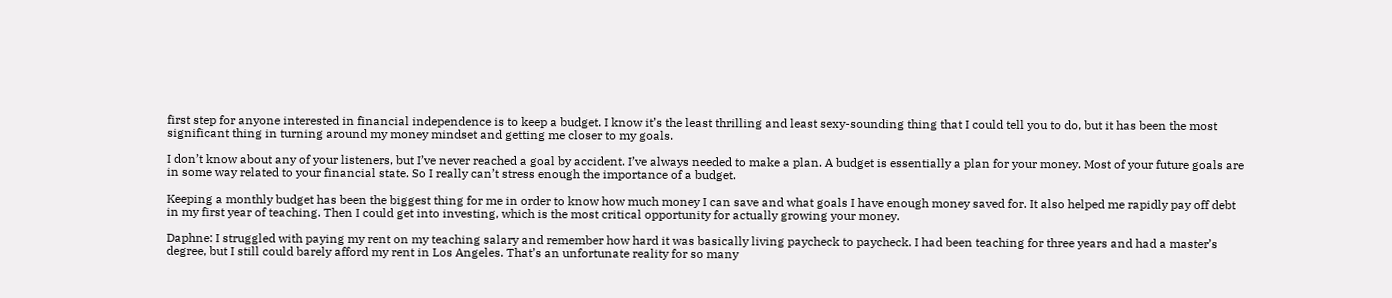first step for anyone interested in financial independence is to keep a budget. I know it’s the least thrilling and least sexy-sounding thing that I could tell you to do, but it has been the most significant thing in turning around my money mindset and getting me closer to my goals.

I don’t know about any of your listeners, but I’ve never reached a goal by accident. I’ve always needed to make a plan. A budget is essentially a plan for your money. Most of your future goals are in some way related to your financial state. So I really can’t stress enough the importance of a budget.

Keeping a monthly budget has been the biggest thing for me in order to know how much money I can save and what goals I have enough money saved for. It also helped me rapidly pay off debt in my first year of teaching. Then I could get into investing, which is the most critical opportunity for actually growing your money.

Daphne: I struggled with paying my rent on my teaching salary and remember how hard it was basically living paycheck to paycheck. I had been teaching for three years and had a master’s degree, but I still could barely afford my rent in Los Angeles. That’s an unfortunate reality for so many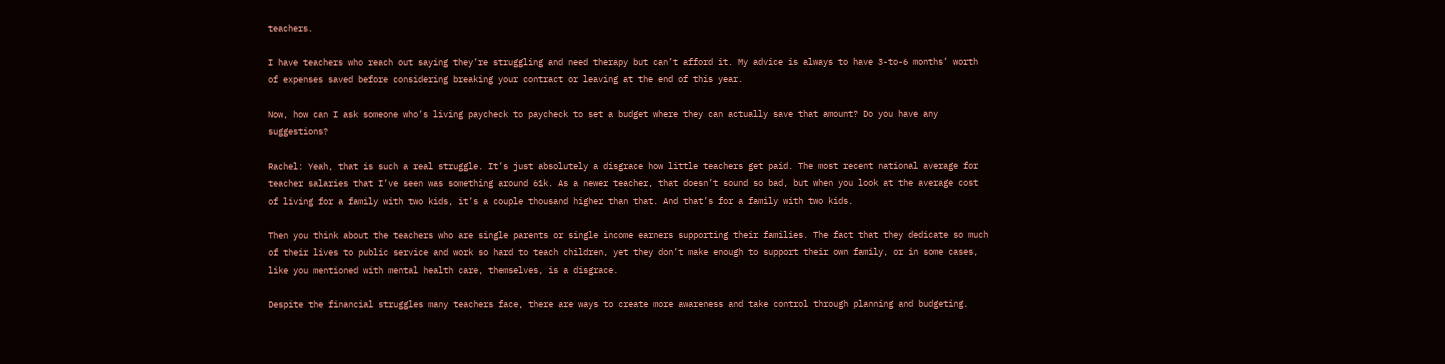teachers.

I have teachers who reach out saying they’re struggling and need therapy but can’t afford it. My advice is always to have 3-to-6 months’ worth of expenses saved before considering breaking your contract or leaving at the end of this year.

Now, how can I ask someone who’s living paycheck to paycheck to set a budget where they can actually save that amount? Do you have any suggestions?

Rachel: Yeah, that is such a real struggle. It’s just absolutely a disgrace how little teachers get paid. The most recent national average for teacher salaries that I’ve seen was something around 61k. As a newer teacher, that doesn’t sound so bad, but when you look at the average cost of living for a family with two kids, it’s a couple thousand higher than that. And that’s for a family with two kids.

Then you think about the teachers who are single parents or single income earners supporting their families. The fact that they dedicate so much of their lives to public service and work so hard to teach children, yet they don’t make enough to support their own family, or in some cases, like you mentioned with mental health care, themselves, is a disgrace.

Despite the financial struggles many teachers face, there are ways to create more awareness and take control through planning and budgeting.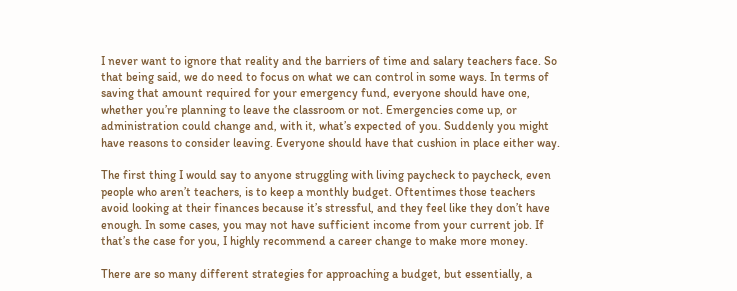I never want to ignore that reality and the barriers of time and salary teachers face. So that being said, we do need to focus on what we can control in some ways. In terms of saving that amount required for your emergency fund, everyone should have one, whether you’re planning to leave the classroom or not. Emergencies come up, or administration could change and, with it, what’s expected of you. Suddenly you might have reasons to consider leaving. Everyone should have that cushion in place either way.

The first thing I would say to anyone struggling with living paycheck to paycheck, even people who aren’t teachers, is to keep a monthly budget. Oftentimes those teachers avoid looking at their finances because it’s stressful, and they feel like they don’t have enough. In some cases, you may not have sufficient income from your current job. If that’s the case for you, I highly recommend a career change to make more money.

There are so many different strategies for approaching a budget, but essentially, a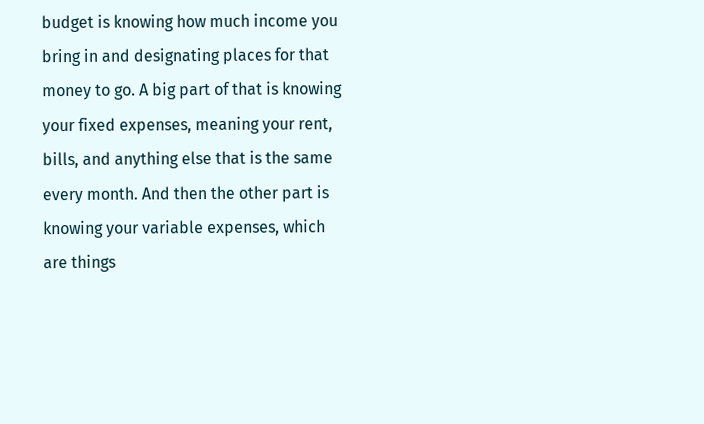budget is knowing how much income you bring in and designating places for that money to go. A big part of that is knowing your fixed expenses, meaning your rent, bills, and anything else that is the same every month. And then the other part is knowing your variable expenses, which are things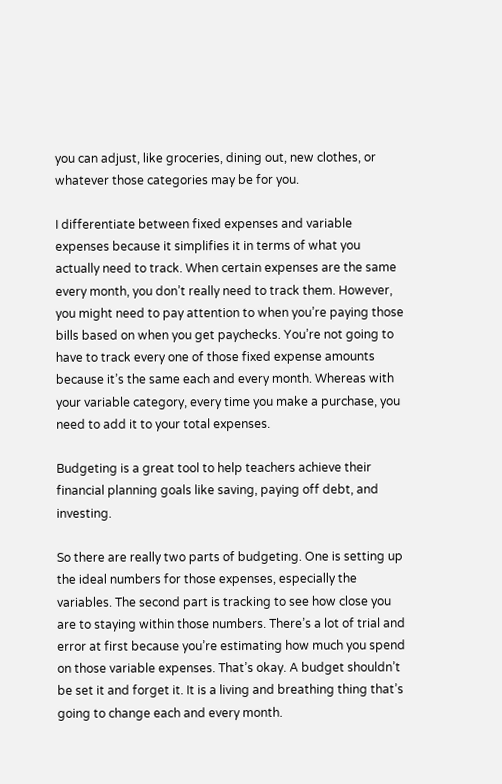you can adjust, like groceries, dining out, new clothes, or whatever those categories may be for you.

I differentiate between fixed expenses and variable expenses because it simplifies it in terms of what you actually need to track. When certain expenses are the same every month, you don’t really need to track them. However, you might need to pay attention to when you’re paying those bills based on when you get paychecks. You’re not going to have to track every one of those fixed expense amounts because it’s the same each and every month. Whereas with your variable category, every time you make a purchase, you need to add it to your total expenses.

Budgeting is a great tool to help teachers achieve their financial planning goals like saving, paying off debt, and investing.

So there are really two parts of budgeting. One is setting up the ideal numbers for those expenses, especially the variables. The second part is tracking to see how close you are to staying within those numbers. There’s a lot of trial and error at first because you’re estimating how much you spend on those variable expenses. That’s okay. A budget shouldn’t be set it and forget it. It is a living and breathing thing that’s going to change each and every month.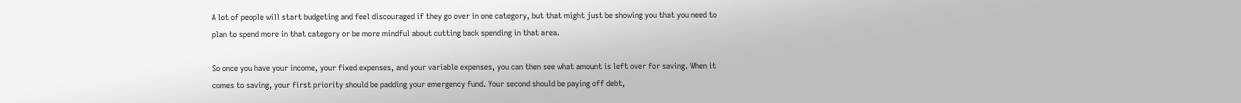A lot of people will start budgeting and feel discouraged if they go over in one category, but that might just be showing you that you need to plan to spend more in that category or be more mindful about cutting back spending in that area.

So once you have your income, your fixed expenses, and your variable expenses, you can then see what amount is left over for saving. When it comes to saving, your first priority should be padding your emergency fund. Your second should be paying off debt,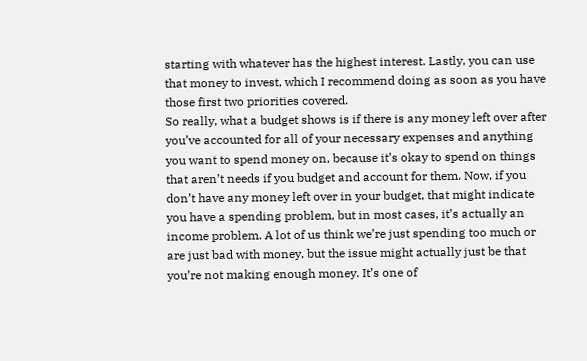starting with whatever has the highest interest. Lastly, you can use that money to invest, which I recommend doing as soon as you have those first two priorities covered.
So really, what a budget shows is if there is any money left over after you’ve accounted for all of your necessary expenses and anything you want to spend money on, because it’s okay to spend on things that aren’t needs if you budget and account for them. Now, if you don’t have any money left over in your budget, that might indicate you have a spending problem, but in most cases, it’s actually an income problem. A lot of us think we’re just spending too much or are just bad with money, but the issue might actually just be that you’re not making enough money. It’s one of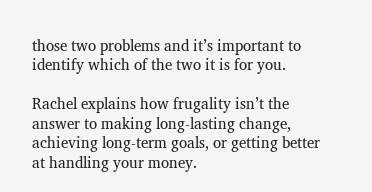those two problems and it’s important to identify which of the two it is for you.

Rachel explains how frugality isn’t the answer to making long-lasting change, achieving long-term goals, or getting better at handling your money.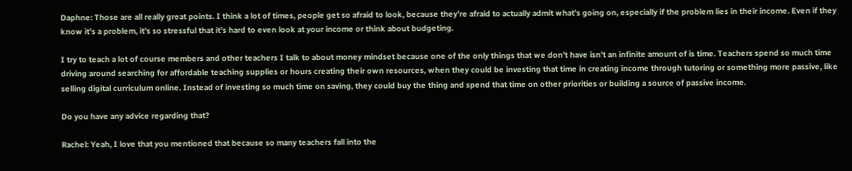Daphne: Those are all really great points. I think a lot of times, people get so afraid to look, because they’re afraid to actually admit what’s going on, especially if the problem lies in their income. Even if they know it’s a problem, it’s so stressful that it’s hard to even look at your income or think about budgeting.

I try to teach a lot of course members and other teachers I talk to about money mindset because one of the only things that we don’t have isn’t an infinite amount of is time. Teachers spend so much time driving around searching for affordable teaching supplies or hours creating their own resources, when they could be investing that time in creating income through tutoring or something more passive, like selling digital curriculum online. Instead of investing so much time on saving, they could buy the thing and spend that time on other priorities or building a source of passive income.

Do you have any advice regarding that?

Rachel: Yeah, I love that you mentioned that because so many teachers fall into the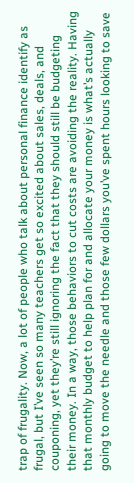trap of frugality. Now, a lot of people who talk about personal finance identify as frugal, but I’ve seen so many teachers get so excited about sales, deals, and couponing, yet they’re still ignoring the fact that they should still be budgeting their money. In a way, those behaviors to cut costs are avoiding the reality. Having that monthly budget to help plan for and allocate your money is what’s actually going to move the needle and those few dollars you’ve spent hours looking to save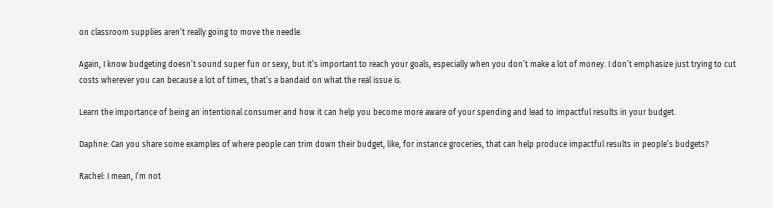on classroom supplies aren’t really going to move the needle.

Again, I know budgeting doesn’t sound super fun or sexy, but it’s important to reach your goals, especially when you don’t make a lot of money. I don’t emphasize just trying to cut costs wherever you can because a lot of times, that’s a bandaid on what the real issue is.

Learn the importance of being an intentional consumer and how it can help you become more aware of your spending and lead to impactful results in your budget.

Daphne: Can you share some examples of where people can trim down their budget, like, for instance groceries, that can help produce impactful results in people’s budgets?

Rachel: I mean, I’m not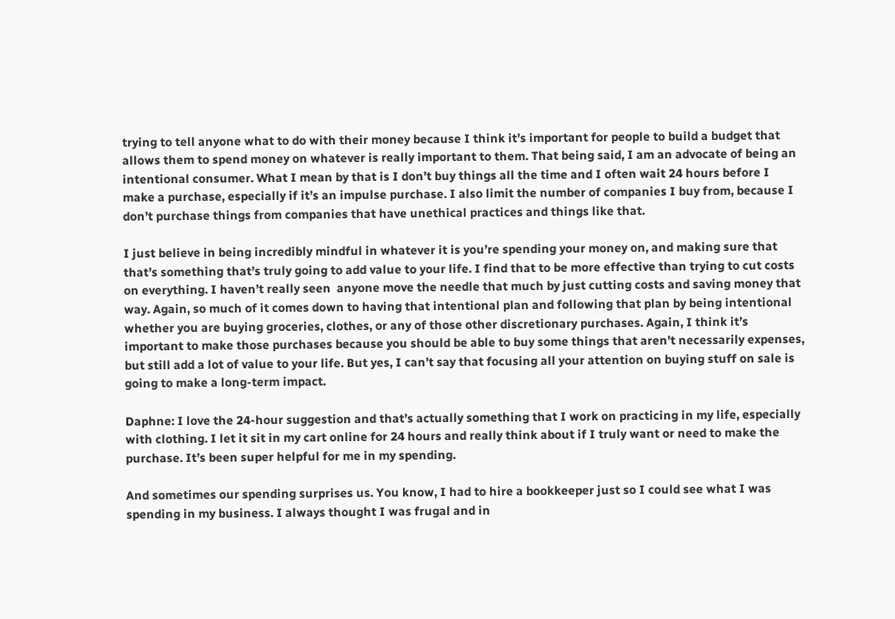trying to tell anyone what to do with their money because I think it’s important for people to build a budget that allows them to spend money on whatever is really important to them. That being said, I am an advocate of being an intentional consumer. What I mean by that is I don’t buy things all the time and I often wait 24 hours before I make a purchase, especially if it’s an impulse purchase. I also limit the number of companies I buy from, because I don’t purchase things from companies that have unethical practices and things like that.

I just believe in being incredibly mindful in whatever it is you’re spending your money on, and making sure that that’s something that’s truly going to add value to your life. I find that to be more effective than trying to cut costs on everything. I haven’t really seen  anyone move the needle that much by just cutting costs and saving money that way. Again, so much of it comes down to having that intentional plan and following that plan by being intentional whether you are buying groceries, clothes, or any of those other discretionary purchases. Again, I think it’s important to make those purchases because you should be able to buy some things that aren’t necessarily expenses, but still add a lot of value to your life. But yes, I can’t say that focusing all your attention on buying stuff on sale is going to make a long-term impact.

Daphne: I love the 24-hour suggestion and that’s actually something that I work on practicing in my life, especially with clothing. I let it sit in my cart online for 24 hours and really think about if I truly want or need to make the purchase. It’s been super helpful for me in my spending.

And sometimes our spending surprises us. You know, I had to hire a bookkeeper just so I could see what I was spending in my business. I always thought I was frugal and in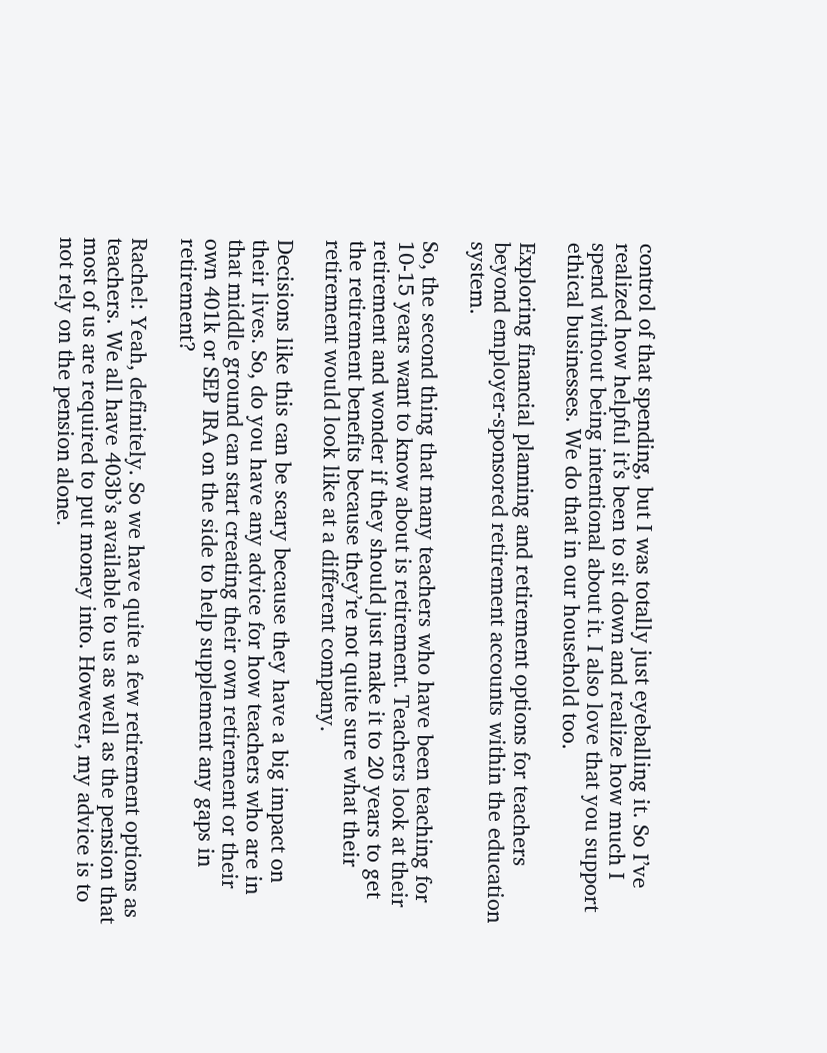control of that spending, but I was totally just eyeballing it. So I’ve realized how helpful it’s been to sit down and realize how much I spend without being intentional about it. I also love that you support ethical businesses. We do that in our household too.

Exploring financial planning and retirement options for teachers beyond employer-sponsored retirement accounts within the education system.

So, the second thing that many teachers who have been teaching for 10-15 years want to know about is retirement. Teachers look at their retirement and wonder if they should just make it to 20 years to get the retirement benefits because they’re not quite sure what their retirement would look like at a different company.

Decisions like this can be scary because they have a big impact on their lives. So, do you have any advice for how teachers who are in that middle ground can start creating their own retirement or their own 401k or SEP IRA on the side to help supplement any gaps in retirement?

Rachel: Yeah, definitely. So we have quite a few retirement options as teachers. We all have 403b’s available to us as well as the pension that most of us are required to put money into. However, my advice is to not rely on the pension alone.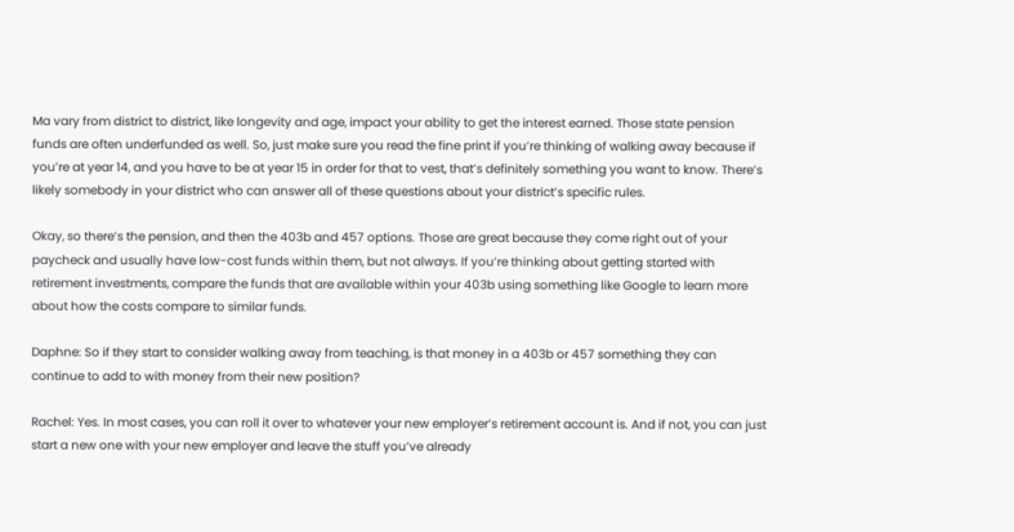Ma vary from district to district, like longevity and age, impact your ability to get the interest earned. Those state pension funds are often underfunded as well. So, just make sure you read the fine print if you’re thinking of walking away because if you’re at year 14, and you have to be at year 15 in order for that to vest, that’s definitely something you want to know. There’s likely somebody in your district who can answer all of these questions about your district’s specific rules.

Okay, so there’s the pension, and then the 403b and 457 options. Those are great because they come right out of your paycheck and usually have low-cost funds within them, but not always. If you’re thinking about getting started with retirement investments, compare the funds that are available within your 403b using something like Google to learn more about how the costs compare to similar funds.

Daphne: So if they start to consider walking away from teaching, is that money in a 403b or 457 something they can continue to add to with money from their new position?

Rachel: Yes. In most cases, you can roll it over to whatever your new employer’s retirement account is. And if not, you can just start a new one with your new employer and leave the stuff you’ve already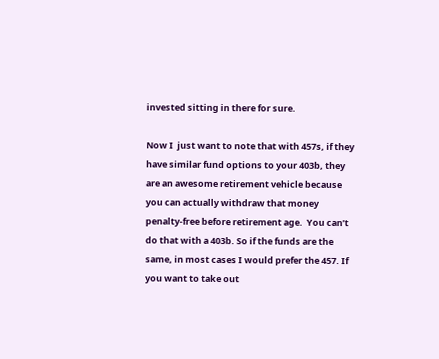invested sitting in there for sure.

Now I  just want to note that with 457s, if they have similar fund options to your 403b, they are an awesome retirement vehicle because you can actually withdraw that money penalty-free before retirement age.  You can’t do that with a 403b. So if the funds are the same, in most cases I would prefer the 457. If you want to take out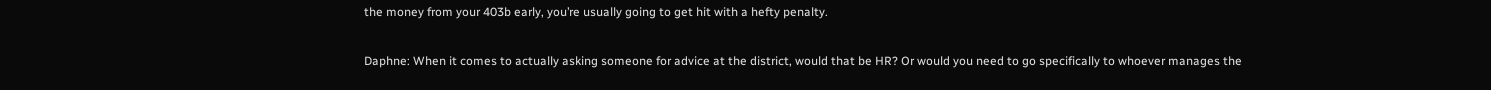the money from your 403b early, you’re usually going to get hit with a hefty penalty.

Daphne: When it comes to actually asking someone for advice at the district, would that be HR? Or would you need to go specifically to whoever manages the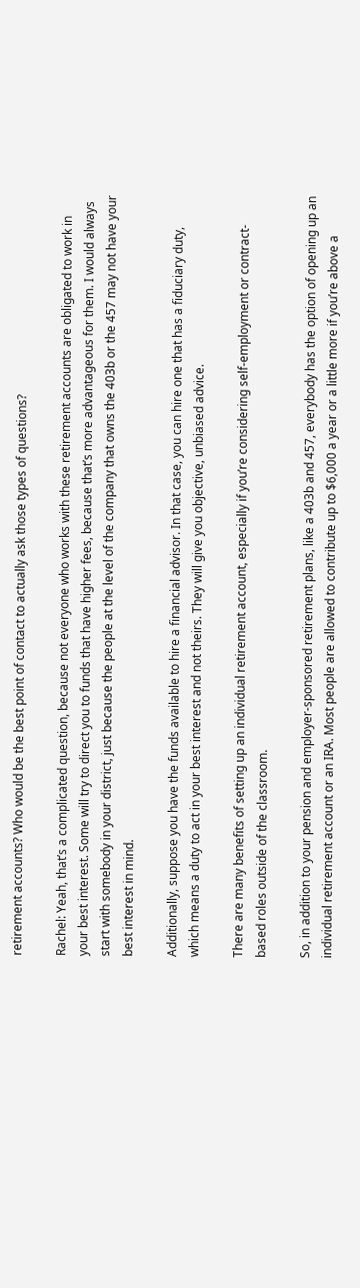retirement accounts? Who would be the best point of contact to actually ask those types of questions?

Rachel: Yeah, that’s a complicated question, because not everyone who works with these retirement accounts are obligated to work in your best interest. Some will try to direct you to funds that have higher fees, because that’s more advantageous for them. I would always start with somebody in your district, just because the people at the level of the company that owns the 403b or the 457 may not have your best interest in mind.

Additionally, suppose you have the funds available to hire a financial advisor. In that case, you can hire one that has a fiduciary duty, which means a duty to act in your best interest and not theirs. They will give you objective, unbiased advice.

There are many benefits of setting up an individual retirement account, especially if you’re considering self-employment or contract-based roles outside of the classroom.

So, in addition to your pension and employer-sponsored retirement plans, like a 403b and 457, everybody has the option of opening up an individual retirement account or an IRA. Most people are allowed to contribute up to $6,000 a year or a little more if you’re above a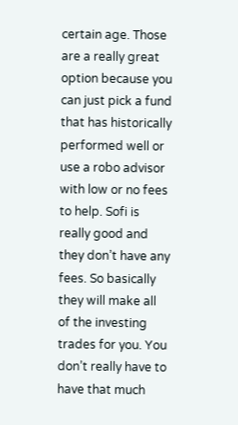certain age. Those are a really great option because you can just pick a fund that has historically performed well or use a robo advisor with low or no fees to help. Sofi is really good and they don’t have any fees. So basically they will make all of the investing trades for you. You don’t really have to have that much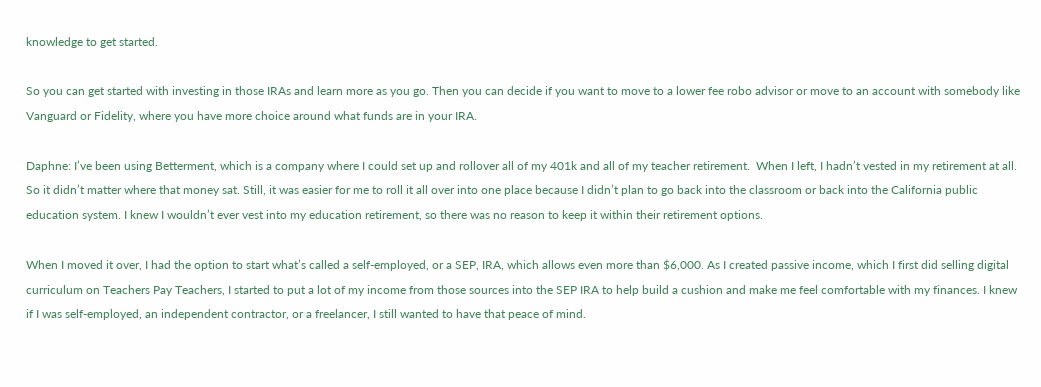knowledge to get started.

So you can get started with investing in those IRAs and learn more as you go. Then you can decide if you want to move to a lower fee robo advisor or move to an account with somebody like Vanguard or Fidelity, where you have more choice around what funds are in your IRA.

Daphne: I’ve been using Betterment, which is a company where I could set up and rollover all of my 401k and all of my teacher retirement.  When I left, I hadn’t vested in my retirement at all. So it didn’t matter where that money sat. Still, it was easier for me to roll it all over into one place because I didn’t plan to go back into the classroom or back into the California public education system. I knew I wouldn’t ever vest into my education retirement, so there was no reason to keep it within their retirement options.

When I moved it over, I had the option to start what’s called a self-employed, or a SEP, IRA, which allows even more than $6,000. As I created passive income, which I first did selling digital curriculum on Teachers Pay Teachers, I started to put a lot of my income from those sources into the SEP IRA to help build a cushion and make me feel comfortable with my finances. I knew if I was self-employed, an independent contractor, or a freelancer, I still wanted to have that peace of mind.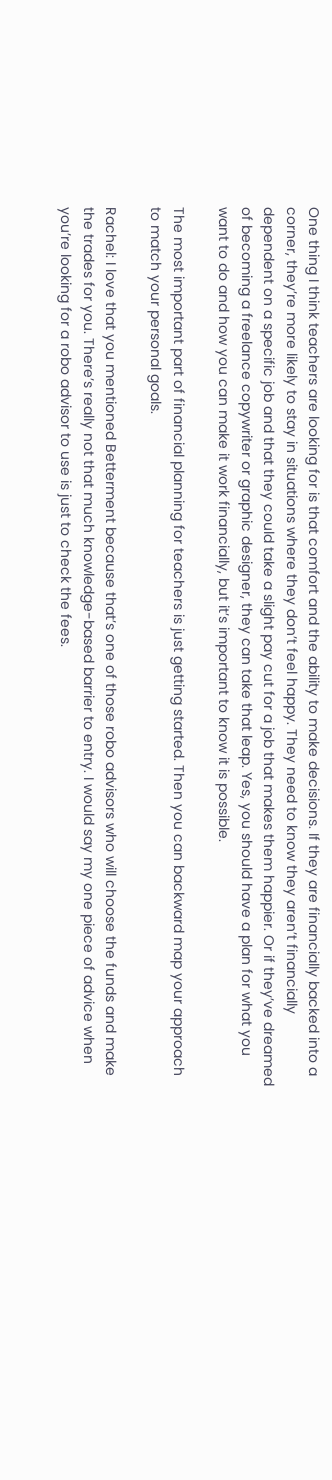One thing I think teachers are looking for is that comfort and the ability to make decisions. If they are financially backed into a corner, they’re more likely to stay in situations where they don’t feel happy. They need to know they aren’t financially dependent on a specific job and that they could take a slight pay cut for a job that makes them happier. Or if they’ve dreamed of becoming a freelance copywriter or graphic designer, they can take that leap. Yes, you should have a plan for what you want to do and how you can make it work financially, but it’s important to know it is possible.

The most important part of financial planning for teachers is just getting started. Then you can backward map your approach to match your personal goals.

Rachel: I love that you mentioned Betterment because that’s one of those robo advisors who will choose the funds and make the trades for you. There’s really not that much knowledge-based barrier to entry. I would say my one piece of advice when you’re looking for a robo advisor to use is just to check the fees.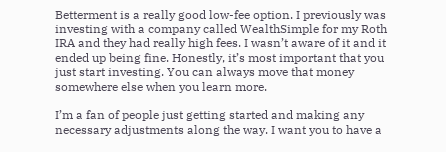Betterment is a really good low-fee option. I previously was investing with a company called WealthSimple for my Roth IRA and they had really high fees. I wasn’t aware of it and it ended up being fine. Honestly, it’s most important that you just start investing. You can always move that money somewhere else when you learn more.

I’m a fan of people just getting started and making any necessary adjustments along the way. I want you to have a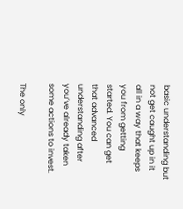basic understanding but not get caught up in it all in a way that keeps you from getting started. You can get that advanced understanding after you’ve already taken some actions to invest.

The only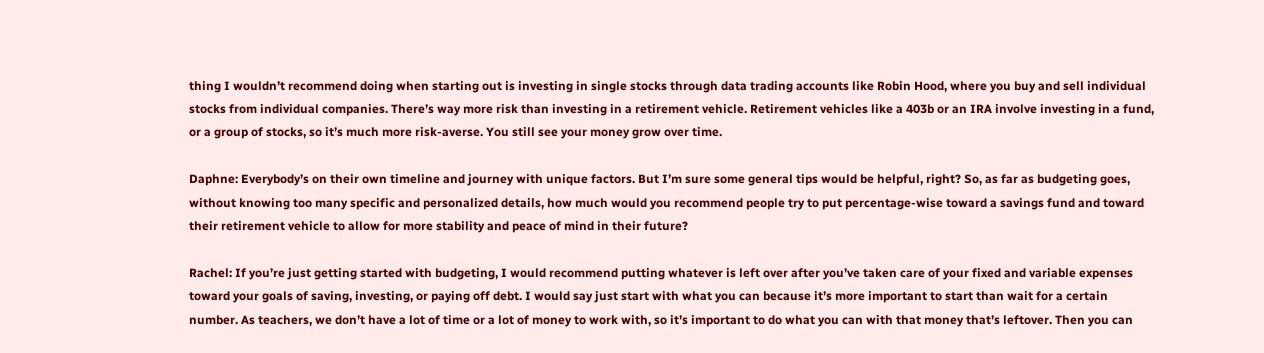thing I wouldn’t recommend doing when starting out is investing in single stocks through data trading accounts like Robin Hood, where you buy and sell individual stocks from individual companies. There’s way more risk than investing in a retirement vehicle. Retirement vehicles like a 403b or an IRA involve investing in a fund, or a group of stocks, so it’s much more risk-averse. You still see your money grow over time.

Daphne: Everybody’s on their own timeline and journey with unique factors. But I’m sure some general tips would be helpful, right? So, as far as budgeting goes, without knowing too many specific and personalized details, how much would you recommend people try to put percentage-wise toward a savings fund and toward their retirement vehicle to allow for more stability and peace of mind in their future?

Rachel: If you’re just getting started with budgeting, I would recommend putting whatever is left over after you’ve taken care of your fixed and variable expenses toward your goals of saving, investing, or paying off debt. I would say just start with what you can because it’s more important to start than wait for a certain number. As teachers, we don’t have a lot of time or a lot of money to work with, so it’s important to do what you can with that money that’s leftover. Then you can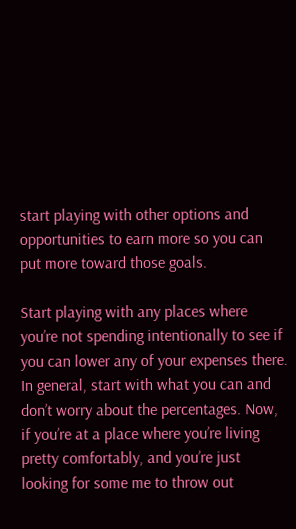start playing with other options and opportunities to earn more so you can put more toward those goals.

Start playing with any places where you’re not spending intentionally to see if you can lower any of your expenses there. In general, start with what you can and don’t worry about the percentages. Now, if you’re at a place where you’re living pretty comfortably, and you’re just looking for some me to throw out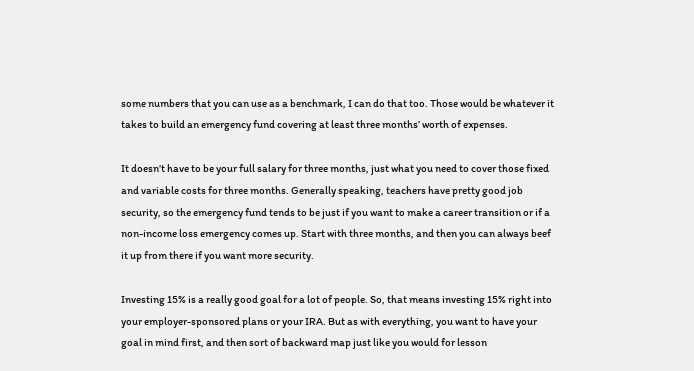some numbers that you can use as a benchmark, I can do that too. Those would be whatever it takes to build an emergency fund covering at least three months’ worth of expenses.

It doesn’t have to be your full salary for three months, just what you need to cover those fixed and variable costs for three months. Generally speaking, teachers have pretty good job security, so the emergency fund tends to be just if you want to make a career transition or if a non-income loss emergency comes up. Start with three months, and then you can always beef it up from there if you want more security.

Investing 15% is a really good goal for a lot of people. So, that means investing 15% right into your employer-sponsored plans or your IRA. But as with everything, you want to have your goal in mind first, and then sort of backward map just like you would for lesson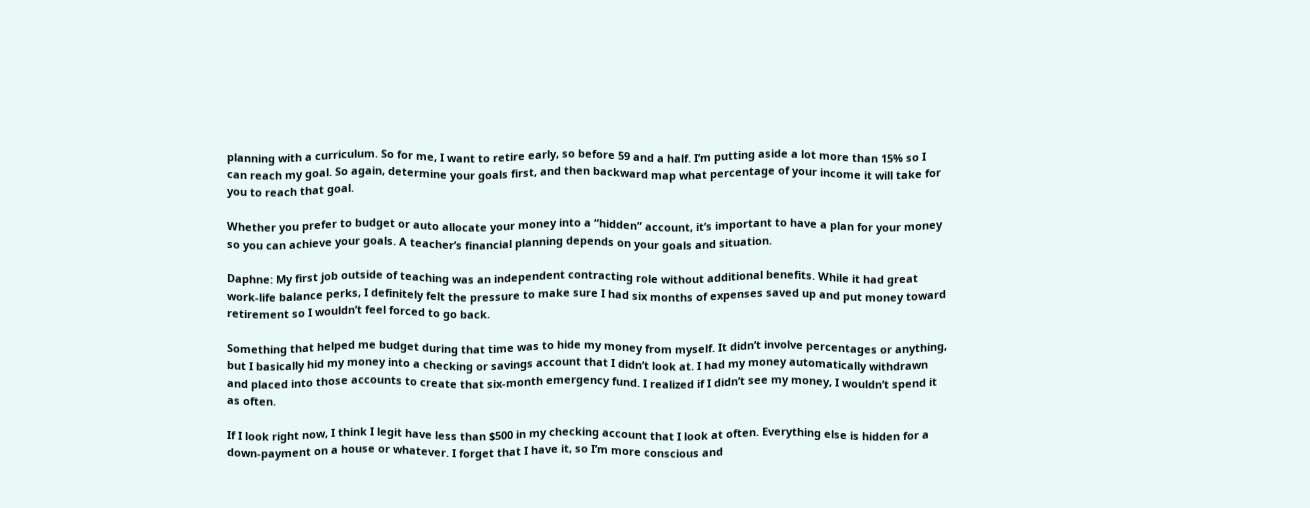planning with a curriculum. So for me, I want to retire early, so before 59 and a half. I’m putting aside a lot more than 15% so I can reach my goal. So again, determine your goals first, and then backward map what percentage of your income it will take for you to reach that goal.

Whether you prefer to budget or auto allocate your money into a “hidden” account, it’s important to have a plan for your money so you can achieve your goals. A teacher’s financial planning depends on your goals and situation.

Daphne: My first job outside of teaching was an independent contracting role without additional benefits. While it had great work-life balance perks, I definitely felt the pressure to make sure I had six months of expenses saved up and put money toward retirement so I wouldn’t feel forced to go back.

Something that helped me budget during that time was to hide my money from myself. It didn’t involve percentages or anything, but I basically hid my money into a checking or savings account that I didn’t look at. I had my money automatically withdrawn and placed into those accounts to create that six-month emergency fund. I realized if I didn’t see my money, I wouldn’t spend it as often.

If I look right now, I think I legit have less than $500 in my checking account that I look at often. Everything else is hidden for a down-payment on a house or whatever. I forget that I have it, so I’m more conscious and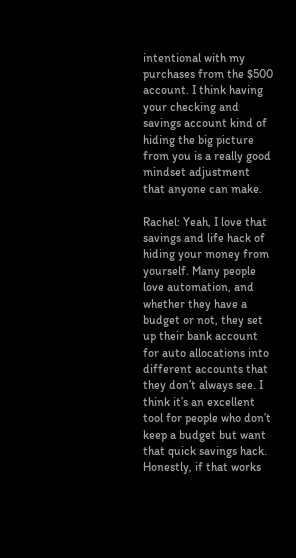intentional with my purchases from the $500 account. I think having your checking and savings account kind of hiding the big picture from you is a really good mindset adjustment that anyone can make.

Rachel: Yeah, I love that savings and life hack of hiding your money from yourself. Many people love automation, and whether they have a budget or not, they set up their bank account for auto allocations into different accounts that they don’t always see. I think it’s an excellent tool for people who don’t keep a budget but want that quick savings hack. Honestly, if that works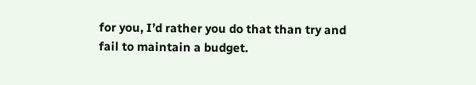for you, I’d rather you do that than try and fail to maintain a budget.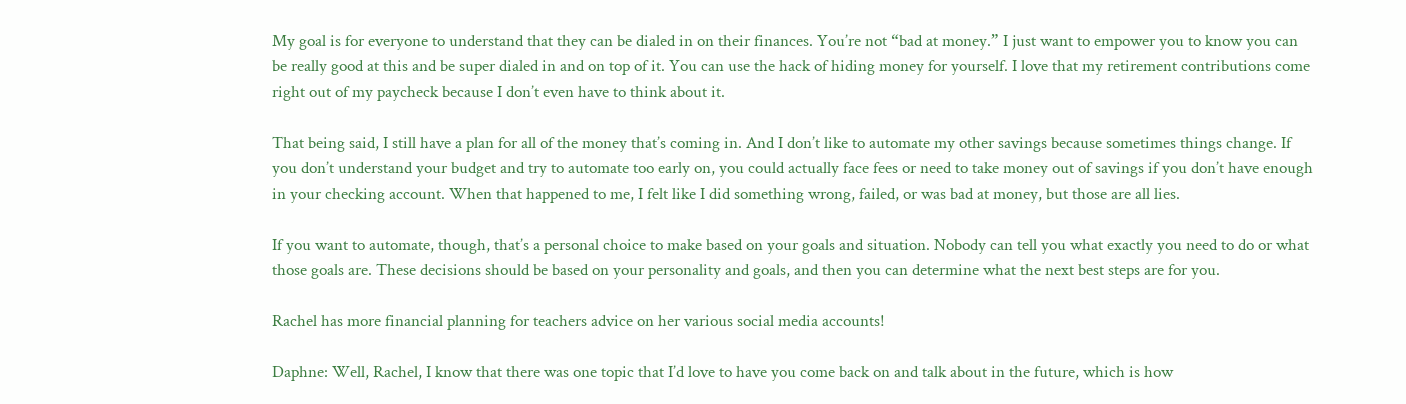My goal is for everyone to understand that they can be dialed in on their finances. You’re not “bad at money.” I just want to empower you to know you can be really good at this and be super dialed in and on top of it. You can use the hack of hiding money for yourself. I love that my retirement contributions come right out of my paycheck because I don’t even have to think about it.

That being said, I still have a plan for all of the money that’s coming in. And I don’t like to automate my other savings because sometimes things change. If you don’t understand your budget and try to automate too early on, you could actually face fees or need to take money out of savings if you don’t have enough in your checking account. When that happened to me, I felt like I did something wrong, failed, or was bad at money, but those are all lies.

If you want to automate, though, that’s a personal choice to make based on your goals and situation. Nobody can tell you what exactly you need to do or what those goals are. These decisions should be based on your personality and goals, and then you can determine what the next best steps are for you.

Rachel has more financial planning for teachers advice on her various social media accounts!

Daphne: Well, Rachel, I know that there was one topic that I’d love to have you come back on and talk about in the future, which is how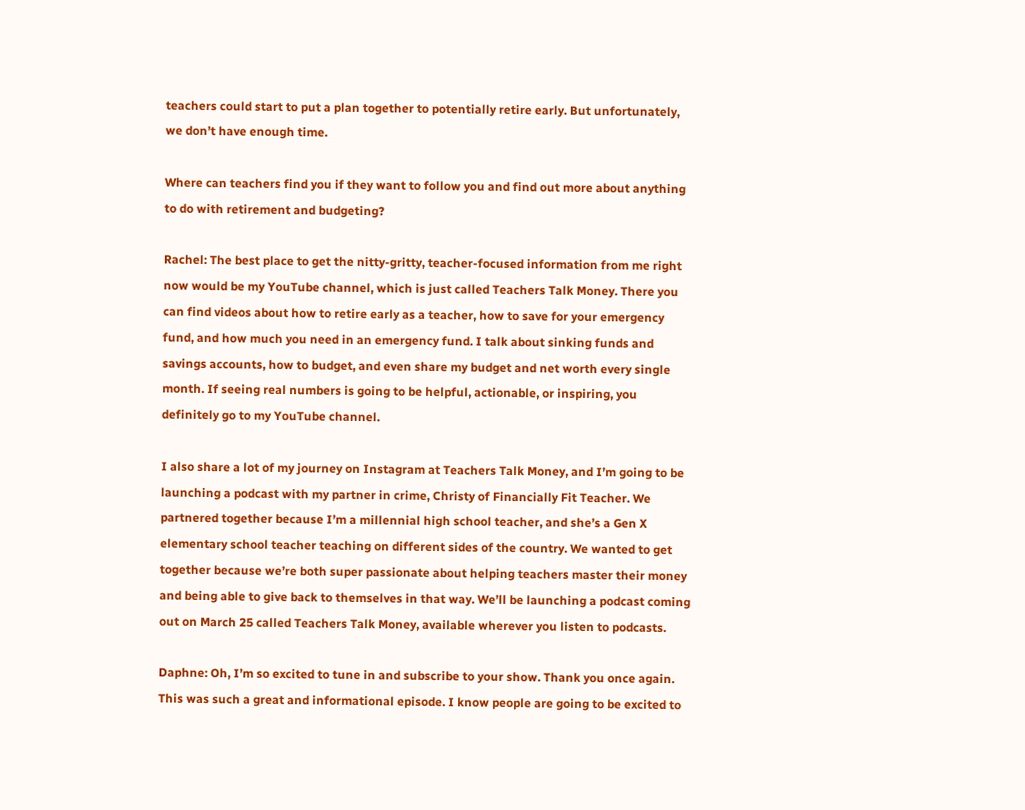teachers could start to put a plan together to potentially retire early. But unfortunately, we don’t have enough time.

Where can teachers find you if they want to follow you and find out more about anything to do with retirement and budgeting?

Rachel: The best place to get the nitty-gritty, teacher-focused information from me right now would be my YouTube channel, which is just called Teachers Talk Money. There you can find videos about how to retire early as a teacher, how to save for your emergency fund, and how much you need in an emergency fund. I talk about sinking funds and savings accounts, how to budget, and even share my budget and net worth every single month. If seeing real numbers is going to be helpful, actionable, or inspiring, you definitely go to my YouTube channel.

I also share a lot of my journey on Instagram at Teachers Talk Money, and I’m going to be launching a podcast with my partner in crime, Christy of Financially Fit Teacher. We partnered together because I’m a millennial high school teacher, and she’s a Gen X elementary school teacher teaching on different sides of the country. We wanted to get together because we’re both super passionate about helping teachers master their money and being able to give back to themselves in that way. We’ll be launching a podcast coming out on March 25 called Teachers Talk Money, available wherever you listen to podcasts.

Daphne: Oh, I’m so excited to tune in and subscribe to your show. Thank you once again. This was such a great and informational episode. I know people are going to be excited to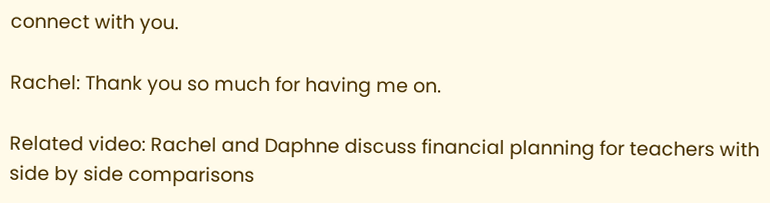connect with you.

Rachel: Thank you so much for having me on.

Related video: Rachel and Daphne discuss financial planning for teachers with side by side comparisons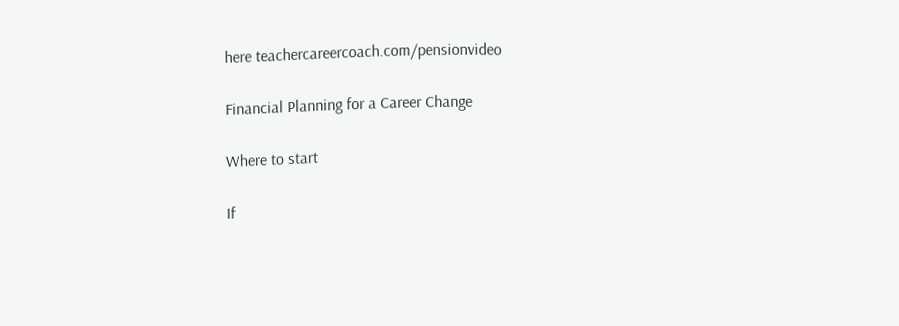here teachercareercoach.com/pensionvideo

Financial Planning for a Career Change

Where to start

If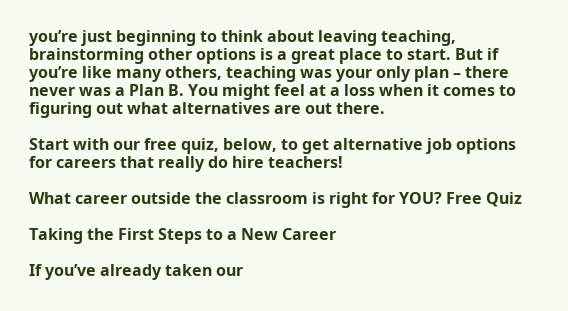you’re just beginning to think about leaving teaching, brainstorming other options is a great place to start. But if you’re like many others, teaching was your only plan – there never was a Plan B. You might feel at a loss when it comes to figuring out what alternatives are out there.

Start with our free quiz, below, to get alternative job options for careers that really do hire teachers!

What career outside the classroom is right for YOU? Free Quiz

Taking the First Steps to a New Career

If you’ve already taken our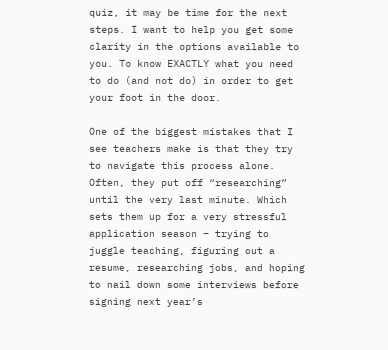quiz, it may be time for the next steps. I want to help you get some clarity in the options available to you. To know EXACTLY what you need to do (and not do) in order to get your foot in the door.

One of the biggest mistakes that I see teachers make is that they try to navigate this process alone. Often, they put off “researching” until the very last minute. Which sets them up for a very stressful application season – trying to juggle teaching, figuring out a resume, researching jobs, and hoping to nail down some interviews before signing next year’s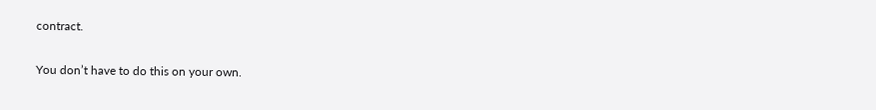contract.

You don’t have to do this on your own.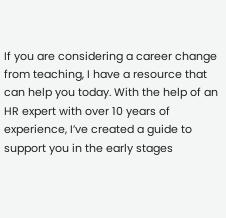If you are considering a career change from teaching, I have a resource that can help you today. With the help of an HR expert with over 10 years of experience, I’ve created a guide to support you in the early stages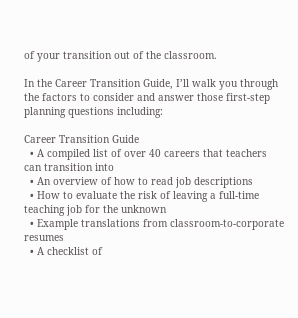of your transition out of the classroom.

In the Career Transition Guide, I’ll walk you through the factors to consider and answer those first-step planning questions including:

Career Transition Guide
  • A compiled list of over 40 careers that teachers can transition into
  • An overview of how to read job descriptions
  • How to evaluate the risk of leaving a full-time teaching job for the unknown
  • Example translations from classroom-to-corporate resumes
  • A checklist of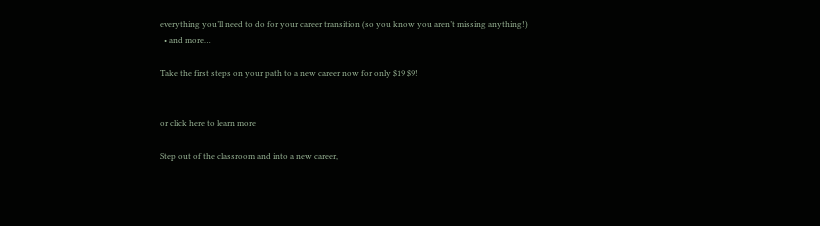everything you’ll need to do for your career transition (so you know you aren’t missing anything!)
  • and more…

Take the first steps on your path to a new career now for only $19 $9!


or click here to learn more

Step out of the classroom and into a new career,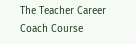The Teacher Career Coach Course